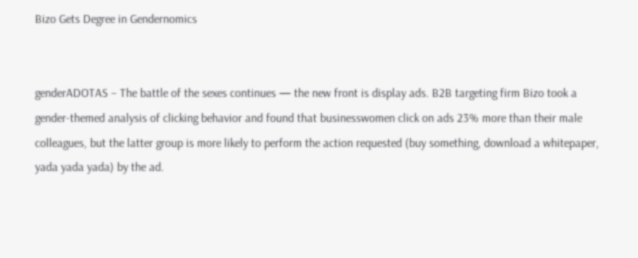Bizo Gets Degree in Gendernomics


genderADOTAS – The battle of the sexes continues — the new front is display ads. B2B targeting firm Bizo took a gender-themed analysis of clicking behavior and found that businesswomen click on ads 23% more than their male colleagues, but the latter group is more likely to perform the action requested (buy something, download a whitepaper, yada yada yada) by the ad.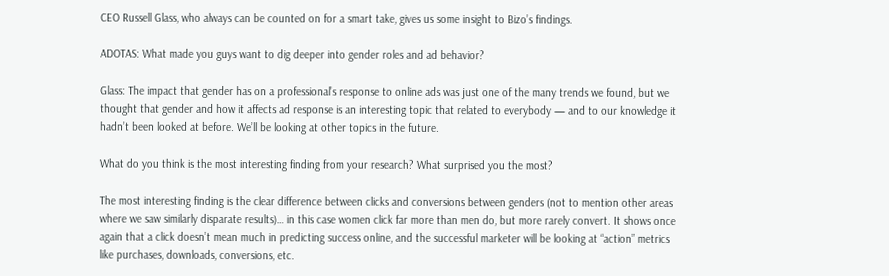CEO Russell Glass, who always can be counted on for a smart take, gives us some insight to Bizo’s findings.

ADOTAS: What made you guys want to dig deeper into gender roles and ad behavior?

Glass: The impact that gender has on a professional’s response to online ads was just one of the many trends we found, but we thought that gender and how it affects ad response is an interesting topic that related to everybody — and to our knowledge it hadn’t been looked at before. We’ll be looking at other topics in the future.

What do you think is the most interesting finding from your research? What surprised you the most?

The most interesting finding is the clear difference between clicks and conversions between genders (not to mention other areas where we saw similarly disparate results)… in this case women click far more than men do, but more rarely convert. It shows once again that a click doesn’t mean much in predicting success online, and the successful marketer will be looking at “action” metrics like purchases, downloads, conversions, etc.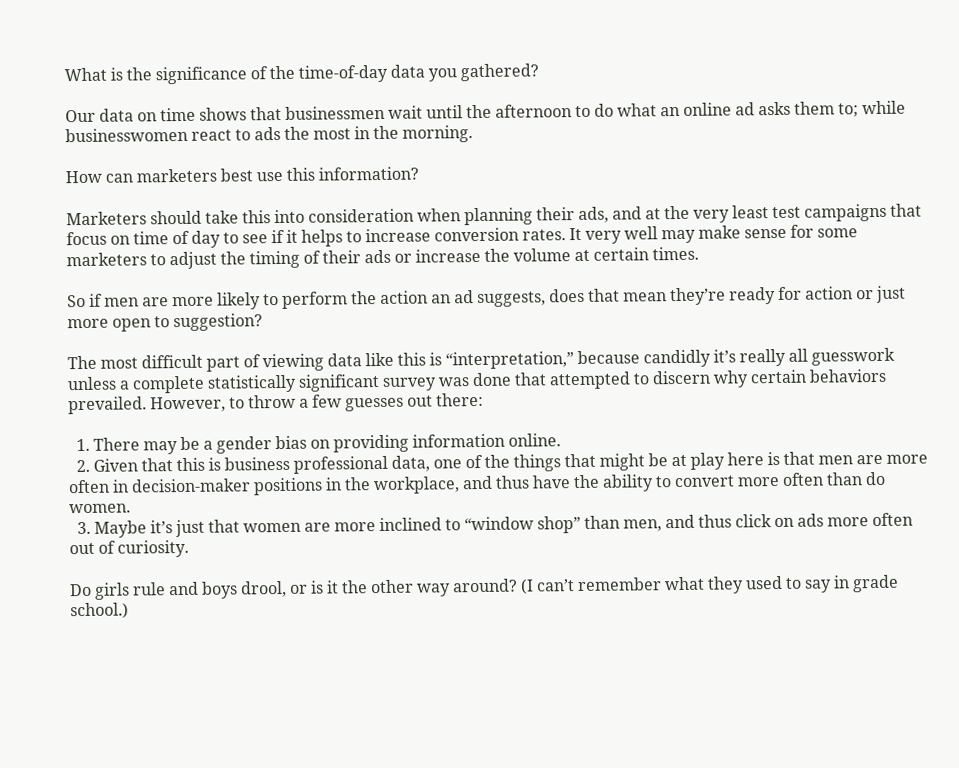What is the significance of the time-of-day data you gathered?

Our data on time shows that businessmen wait until the afternoon to do what an online ad asks them to; while businesswomen react to ads the most in the morning.

How can marketers best use this information?

Marketers should take this into consideration when planning their ads, and at the very least test campaigns that focus on time of day to see if it helps to increase conversion rates. It very well may make sense for some marketers to adjust the timing of their ads or increase the volume at certain times.

So if men are more likely to perform the action an ad suggests, does that mean they’re ready for action or just more open to suggestion?

The most difficult part of viewing data like this is “interpretation,” because candidly it’s really all guesswork unless a complete statistically significant survey was done that attempted to discern why certain behaviors prevailed. However, to throw a few guesses out there:

  1. There may be a gender bias on providing information online.
  2. Given that this is business professional data, one of the things that might be at play here is that men are more often in decision-maker positions in the workplace, and thus have the ability to convert more often than do women.
  3. Maybe it’s just that women are more inclined to “window shop” than men, and thus click on ads more often out of curiosity.

Do girls rule and boys drool, or is it the other way around? (I can’t remember what they used to say in grade school.)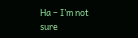Ha – I’m not sure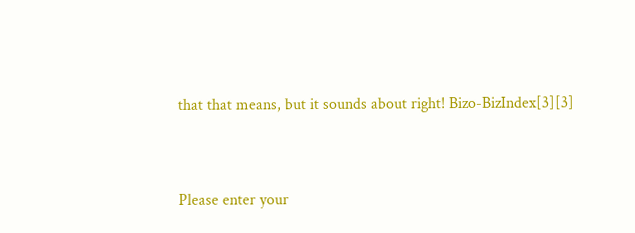that that means, but it sounds about right! Bizo-BizIndex[3][3]


Please enter your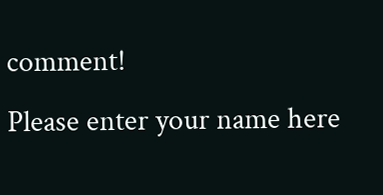comment!
Please enter your name here